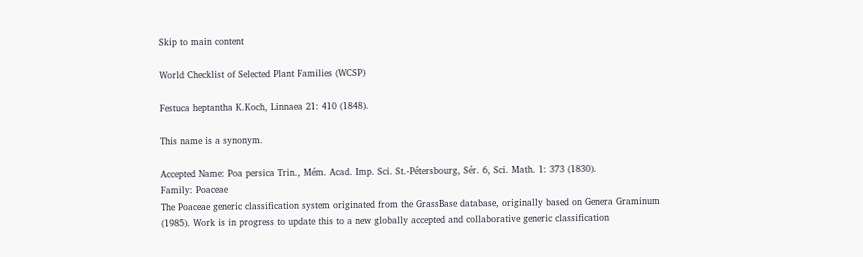Skip to main content

World Checklist of Selected Plant Families (WCSP)

Festuca heptantha K.Koch, Linnaea 21: 410 (1848).

This name is a synonym.

Accepted Name: Poa persica Trin., Mém. Acad. Imp. Sci. St.-Pétersbourg, Sér. 6, Sci. Math. 1: 373 (1830).
Family: Poaceae
The Poaceae generic classification system originated from the GrassBase database, originally based on Genera Graminum (1985). Work is in progress to update this to a new globally accepted and collaborative generic classification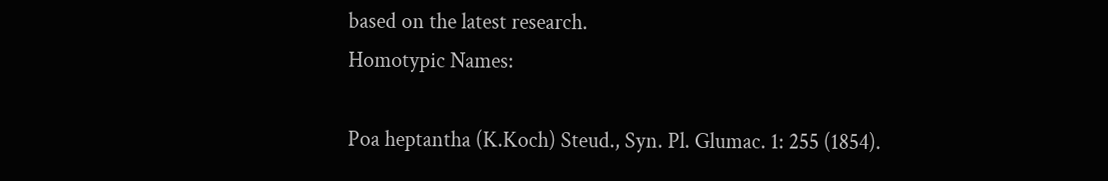based on the latest research.
Homotypic Names:

Poa heptantha (K.Koch) Steud., Syn. Pl. Glumac. 1: 255 (1854).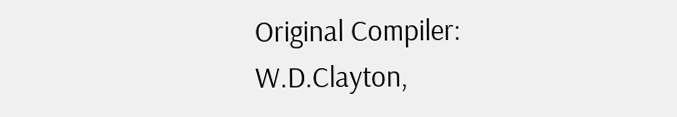Original Compiler: W.D.Clayton,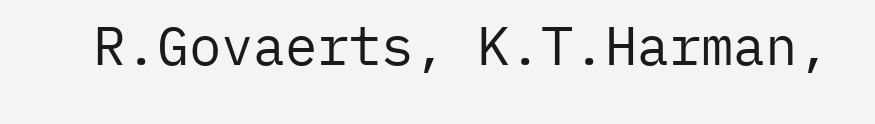R.Govaerts, K.T.Harman,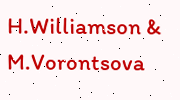H.Williamson & M.Vorontsova